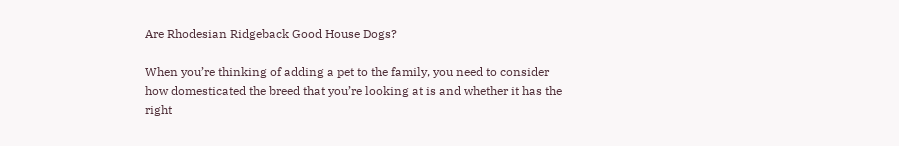Are Rhodesian Ridgeback Good House Dogs?

When you’re thinking of adding a pet to the family, you need to consider how domesticated the breed that you’re looking at is and whether it has the right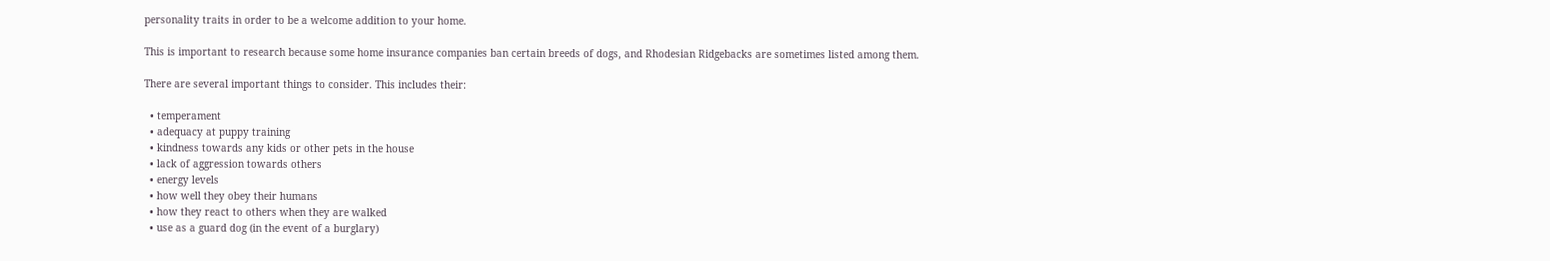personality traits in order to be a welcome addition to your home.

This is important to research because some home insurance companies ban certain breeds of dogs, and Rhodesian Ridgebacks are sometimes listed among them.

There are several important things to consider. This includes their:

  • temperament
  • adequacy at puppy training
  • kindness towards any kids or other pets in the house
  • lack of aggression towards others
  • energy levels
  • how well they obey their humans
  • how they react to others when they are walked
  • use as a guard dog (in the event of a burglary)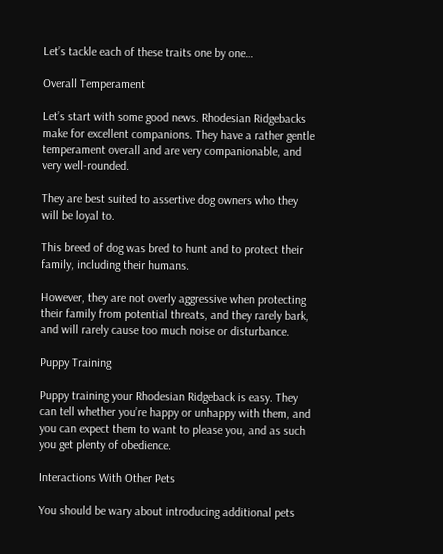Let’s tackle each of these traits one by one…

Overall Temperament

Let’s start with some good news. Rhodesian Ridgebacks make for excellent companions. They have a rather gentle temperament overall and are very companionable, and very well-rounded.

They are best suited to assertive dog owners who they will be loyal to.

This breed of dog was bred to hunt and to protect their family, including their humans.

However, they are not overly aggressive when protecting their family from potential threats, and they rarely bark, and will rarely cause too much noise or disturbance.

Puppy Training

Puppy training your Rhodesian Ridgeback is easy. They can tell whether you’re happy or unhappy with them, and you can expect them to want to please you, and as such you get plenty of obedience.

Interactions With Other Pets

You should be wary about introducing additional pets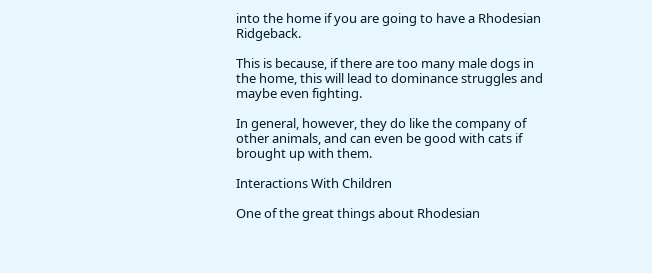into the home if you are going to have a Rhodesian Ridgeback.

This is because, if there are too many male dogs in the home, this will lead to dominance struggles and maybe even fighting.

In general, however, they do like the company of other animals, and can even be good with cats if brought up with them.

Interactions With Children

One of the great things about Rhodesian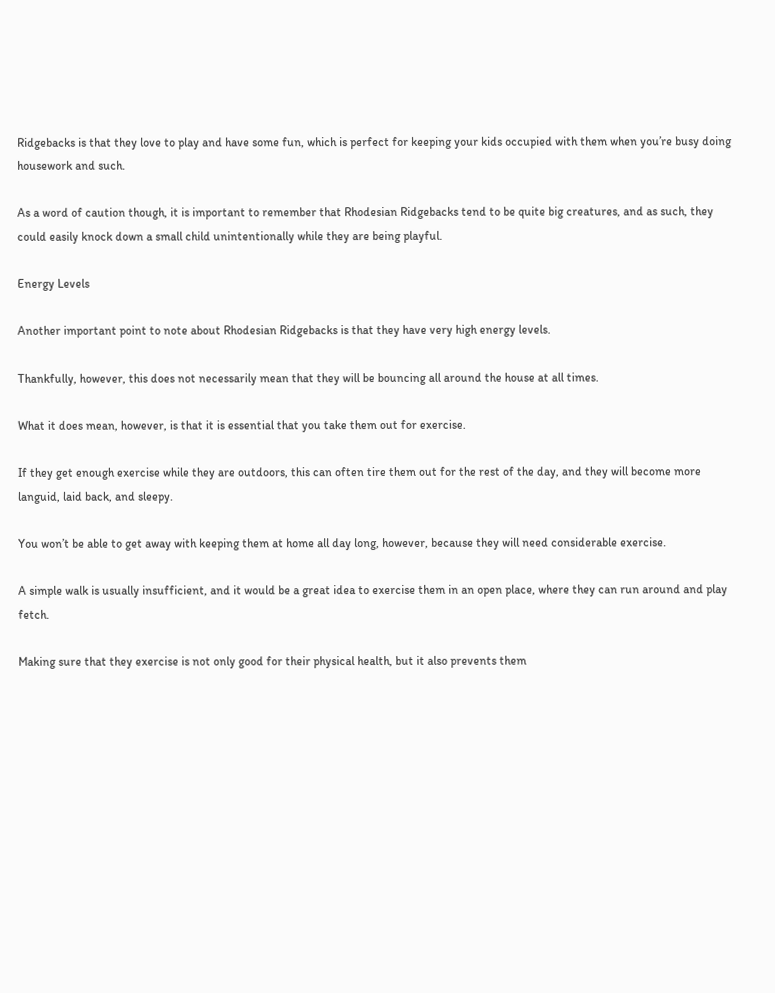Ridgebacks is that they love to play and have some fun, which is perfect for keeping your kids occupied with them when you’re busy doing housework and such.

As a word of caution though, it is important to remember that Rhodesian Ridgebacks tend to be quite big creatures, and as such, they could easily knock down a small child unintentionally while they are being playful.

Energy Levels

Another important point to note about Rhodesian Ridgebacks is that they have very high energy levels.

Thankfully, however, this does not necessarily mean that they will be bouncing all around the house at all times.

What it does mean, however, is that it is essential that you take them out for exercise.

If they get enough exercise while they are outdoors, this can often tire them out for the rest of the day, and they will become more languid, laid back, and sleepy.

You won’t be able to get away with keeping them at home all day long, however, because they will need considerable exercise.

A simple walk is usually insufficient, and it would be a great idea to exercise them in an open place, where they can run around and play fetch.

Making sure that they exercise is not only good for their physical health, but it also prevents them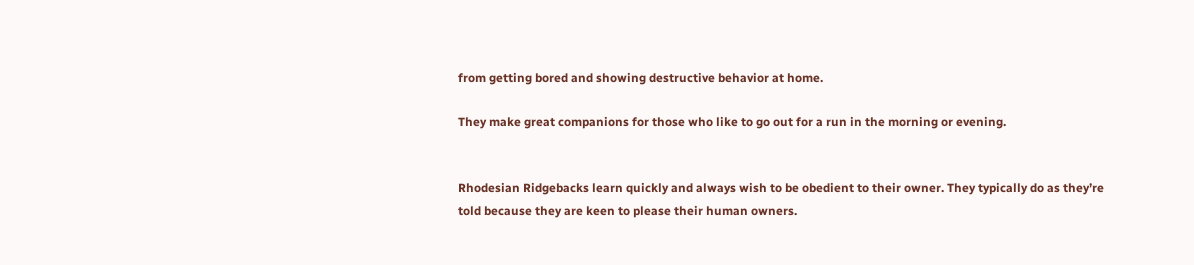from getting bored and showing destructive behavior at home.

They make great companions for those who like to go out for a run in the morning or evening.


Rhodesian Ridgebacks learn quickly and always wish to be obedient to their owner. They typically do as they’re told because they are keen to please their human owners.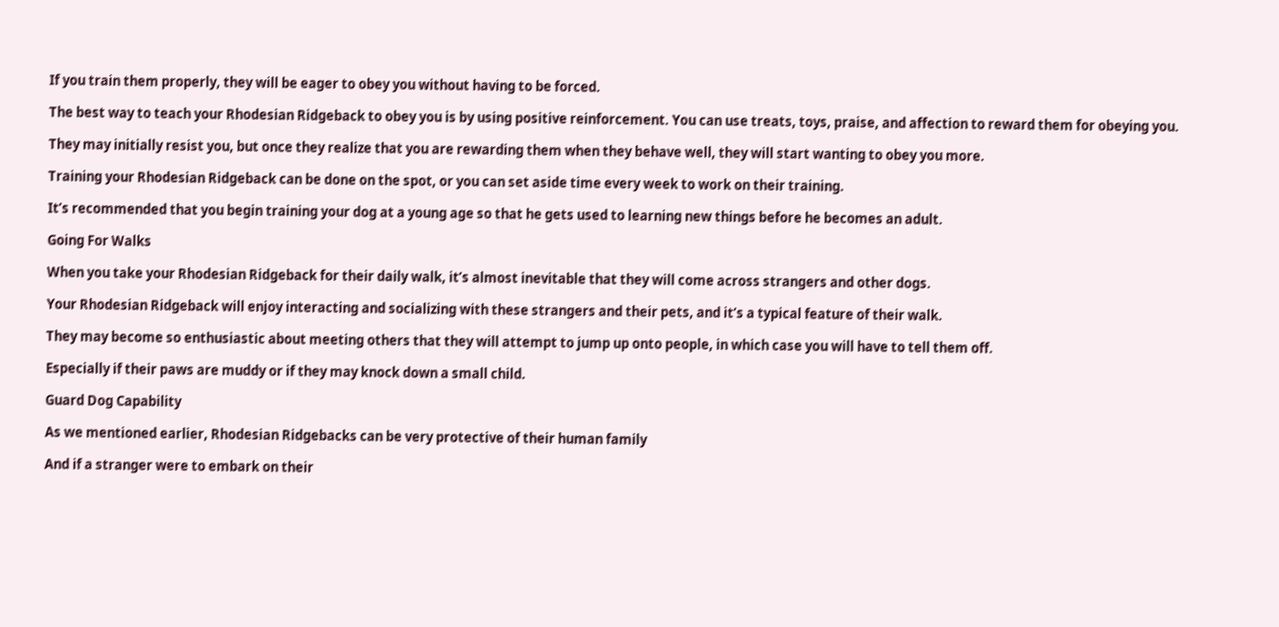If you train them properly, they will be eager to obey you without having to be forced.

The best way to teach your Rhodesian Ridgeback to obey you is by using positive reinforcement. You can use treats, toys, praise, and affection to reward them for obeying you.

They may initially resist you, but once they realize that you are rewarding them when they behave well, they will start wanting to obey you more.

Training your Rhodesian Ridgeback can be done on the spot, or you can set aside time every week to work on their training.

It’s recommended that you begin training your dog at a young age so that he gets used to learning new things before he becomes an adult.

Going For Walks

When you take your Rhodesian Ridgeback for their daily walk, it’s almost inevitable that they will come across strangers and other dogs.

Your Rhodesian Ridgeback will enjoy interacting and socializing with these strangers and their pets, and it’s a typical feature of their walk.

They may become so enthusiastic about meeting others that they will attempt to jump up onto people, in which case you will have to tell them off.

Especially if their paws are muddy or if they may knock down a small child.

Guard Dog Capability

As we mentioned earlier, Rhodesian Ridgebacks can be very protective of their human family

And if a stranger were to embark on their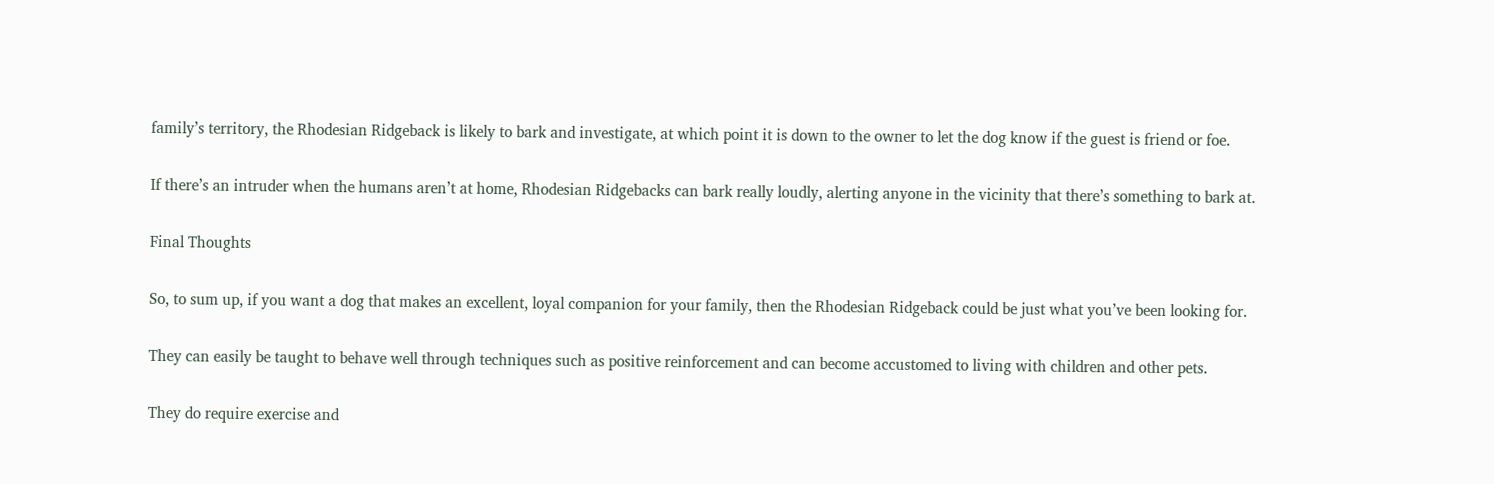family’s territory, the Rhodesian Ridgeback is likely to bark and investigate, at which point it is down to the owner to let the dog know if the guest is friend or foe.

If there’s an intruder when the humans aren’t at home, Rhodesian Ridgebacks can bark really loudly, alerting anyone in the vicinity that there’s something to bark at.

Final Thoughts

So, to sum up, if you want a dog that makes an excellent, loyal companion for your family, then the Rhodesian Ridgeback could be just what you’ve been looking for.

They can easily be taught to behave well through techniques such as positive reinforcement and can become accustomed to living with children and other pets.

They do require exercise and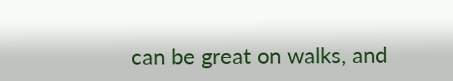can be great on walks, and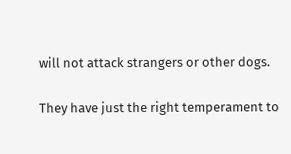will not attack strangers or other dogs.

They have just the right temperament to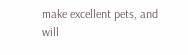make excellent pets, and will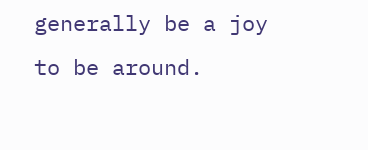generally be a joy to be around.